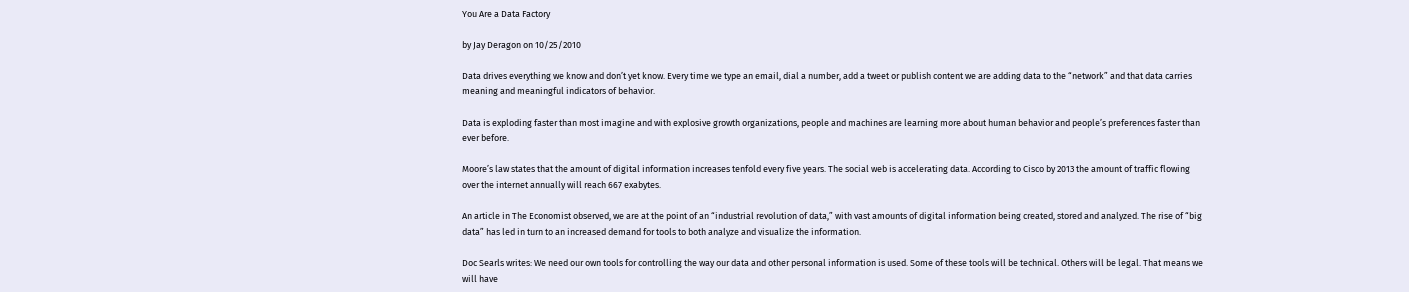You Are a Data Factory

by Jay Deragon on 10/25/2010

Data drives everything we know and don’t yet know. Every time we type an email, dial a number, add a tweet or publish content we are adding data to the “network” and that data carries meaning and meaningful indicators of behavior.

Data is exploding faster than most imagine and with explosive growth organizations, people and machines are learning more about human behavior and people’s preferences faster than ever before.

Moore’s law states that the amount of digital information increases tenfold every five years. The social web is accelerating data. According to Cisco by 2013 the amount of traffic flowing over the internet annually will reach 667 exabytes.

An article in The Economist observed, we are at the point of an “industrial revolution of data,” with vast amounts of digital information being created, stored and analyzed. The rise of “big data” has led in turn to an increased demand for tools to both analyze and visualize the information.

Doc Searls writes: We need our own tools for controlling the way our data and other personal information is used. Some of these tools will be technical. Others will be legal. That means we will have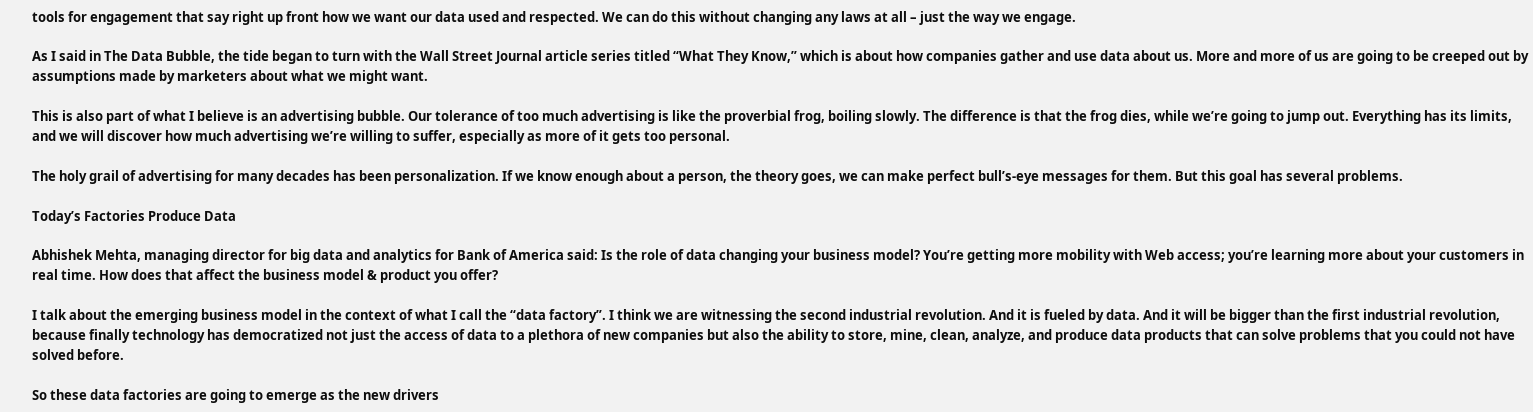tools for engagement that say right up front how we want our data used and respected. We can do this without changing any laws at all – just the way we engage.

As I said in The Data Bubble, the tide began to turn with the Wall Street Journal article series titled “What They Know,” which is about how companies gather and use data about us. More and more of us are going to be creeped out by assumptions made by marketers about what we might want.

This is also part of what I believe is an advertising bubble. Our tolerance of too much advertising is like the proverbial frog, boiling slowly. The difference is that the frog dies, while we’re going to jump out. Everything has its limits, and we will discover how much advertising we’re willing to suffer, especially as more of it gets too personal.

The holy grail of advertising for many decades has been personalization. If we know enough about a person, the theory goes, we can make perfect bull’s-eye messages for them. But this goal has several problems.

Today’s Factories Produce Data

Abhishek Mehta, managing director for big data and analytics for Bank of America said: Is the role of data changing your business model? You’re getting more mobility with Web access; you’re learning more about your customers in real time. How does that affect the business model & product you offer?

I talk about the emerging business model in the context of what I call the “data factory”. I think we are witnessing the second industrial revolution. And it is fueled by data. And it will be bigger than the first industrial revolution, because finally technology has democratized not just the access of data to a plethora of new companies but also the ability to store, mine, clean, analyze, and produce data products that can solve problems that you could not have solved before.

So these data factories are going to emerge as the new drivers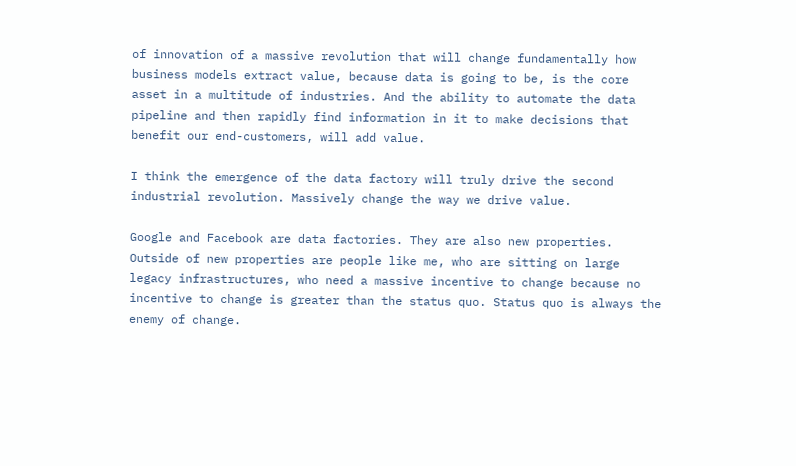of innovation of a massive revolution that will change fundamentally how business models extract value, because data is going to be, is the core asset in a multitude of industries. And the ability to automate the data pipeline and then rapidly find information in it to make decisions that benefit our end-customers, will add value.

I think the emergence of the data factory will truly drive the second industrial revolution. Massively change the way we drive value.

Google and Facebook are data factories. They are also new properties. Outside of new properties are people like me, who are sitting on large legacy infrastructures, who need a massive incentive to change because no incentive to change is greater than the status quo. Status quo is always the enemy of change.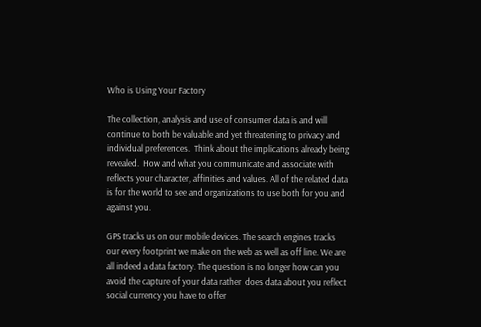Who is Using Your Factory

The collection, analysis and use of consumer data is and will continue to both be valuable and yet threatening to privacy and individual preferences.  Think about the implications already being revealed.  How and what you communicate and associate with reflects your character, affinities and values. All of the related data is for the world to see and organizations to use both for you and against you.

GPS tracks us on our mobile devices. The search engines tracks our every footprint we make on the web as well as off line. We are all indeed a data factory. The question is no longer how can you avoid the capture of your data rather  does data about you reflect social currency you have to offer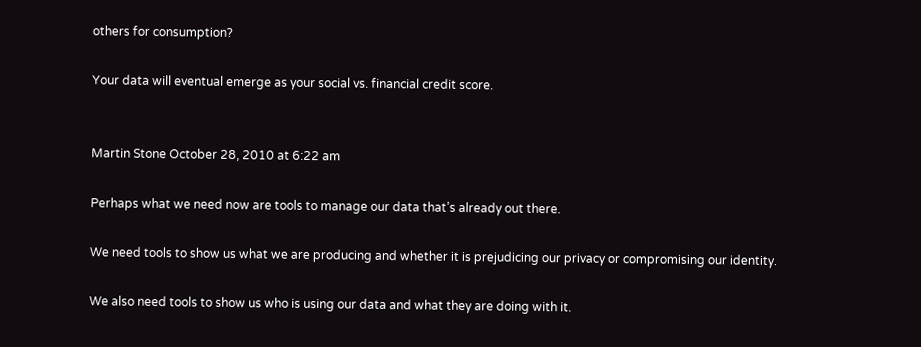others for consumption?

Your data will eventual emerge as your social vs. financial credit score.


Martin Stone October 28, 2010 at 6:22 am

Perhaps what we need now are tools to manage our data that’s already out there.

We need tools to show us what we are producing and whether it is prejudicing our privacy or compromising our identity.

We also need tools to show us who is using our data and what they are doing with it.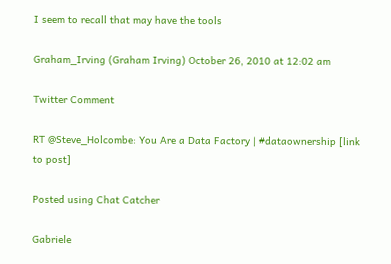I seem to recall that may have the tools

Graham_Irving (Graham Irving) October 26, 2010 at 12:02 am

Twitter Comment

RT @Steve_Holcombe: You Are a Data Factory | #dataownership [link to post]

Posted using Chat Catcher

Gabriele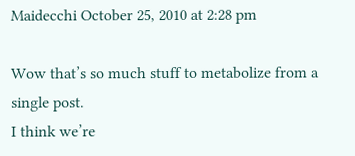Maidecchi October 25, 2010 at 2:28 pm

Wow that’s so much stuff to metabolize from a single post.
I think we’re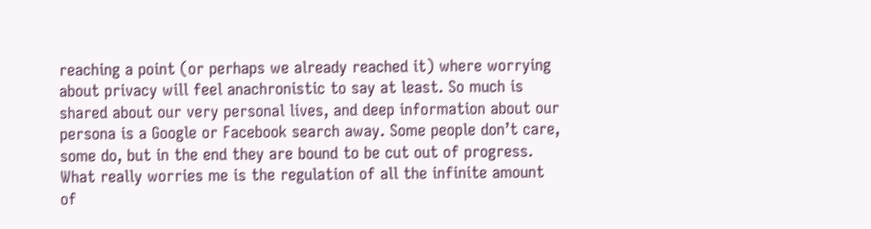reaching a point (or perhaps we already reached it) where worrying about privacy will feel anachronistic to say at least. So much is shared about our very personal lives, and deep information about our persona is a Google or Facebook search away. Some people don’t care, some do, but in the end they are bound to be cut out of progress.
What really worries me is the regulation of all the infinite amount of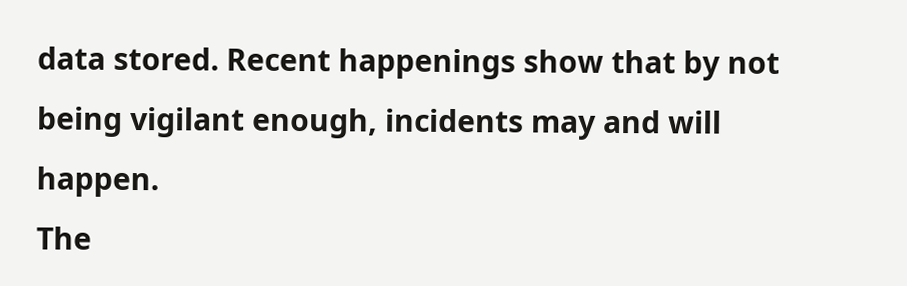data stored. Recent happenings show that by not being vigilant enough, incidents may and will happen.
The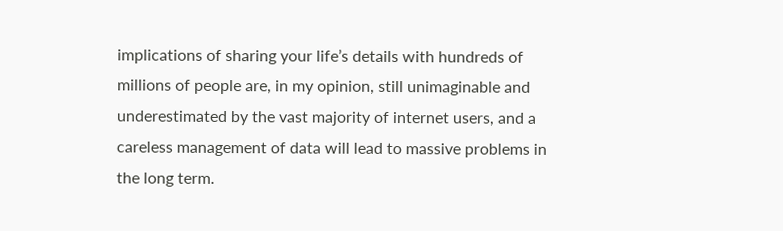implications of sharing your life’s details with hundreds of millions of people are, in my opinion, still unimaginable and underestimated by the vast majority of internet users, and a careless management of data will lead to massive problems in the long term.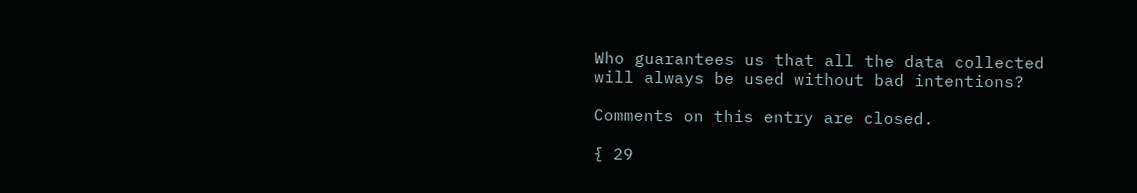Who guarantees us that all the data collected will always be used without bad intentions?

Comments on this entry are closed.

{ 29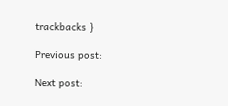trackbacks }

Previous post:

Next post: